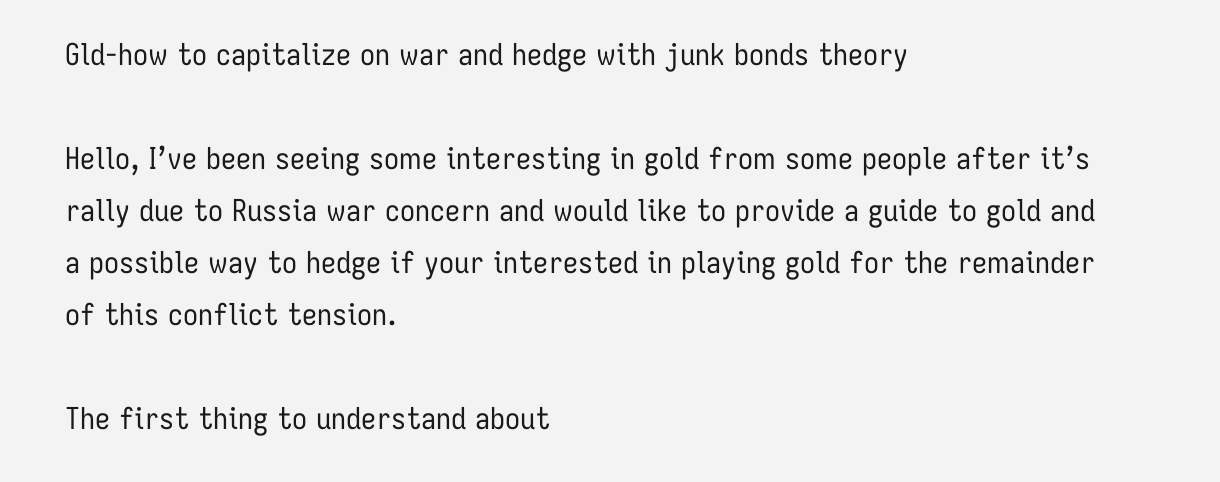Gld-how to capitalize on war and hedge with junk bonds theory

Hello, I’ve been seeing some interesting in gold from some people after it’s rally due to Russia war concern and would like to provide a guide to gold and a possible way to hedge if your interested in playing gold for the remainder of this conflict tension.

The first thing to understand about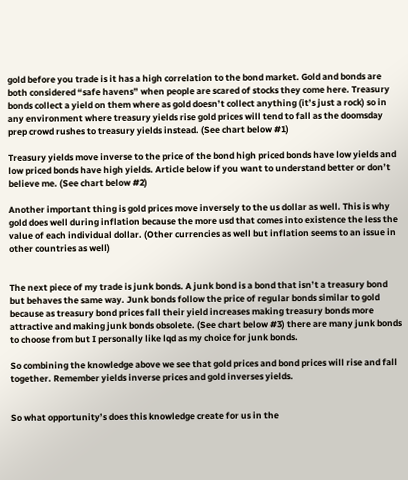gold before you trade is it has a high correlation to the bond market. Gold and bonds are both considered “safe havens” when people are scared of stocks they come here. Treasury bonds collect a yield on them where as gold doesn’t collect anything (it’s just a rock) so in any environment where treasury yields rise gold prices will tend to fall as the doomsday prep crowd rushes to treasury yields instead. (See chart below #1)

Treasury yields move inverse to the price of the bond high priced bonds have low yields and low priced bonds have high yields. Article below if you want to understand better or don’t believe me. (See chart below #2)

Another important thing is gold prices move inversely to the us dollar as well. This is why gold does well during inflation because the more usd that comes into existence the less the value of each individual dollar. (Other currencies as well but inflation seems to an issue in other countries as well)


The next piece of my trade is junk bonds. A junk bond is a bond that isn’t a treasury bond but behaves the same way. Junk bonds follow the price of regular bonds similar to gold because as treasury bond prices fall their yield increases making treasury bonds more attractive and making junk bonds obsolete. (See chart below #3) there are many junk bonds to choose from but I personally like lqd as my choice for junk bonds.

So combining the knowledge above we see that gold prices and bond prices will rise and fall together. Remember yields inverse prices and gold inverses yields.


So what opportunity’s does this knowledge create for us in the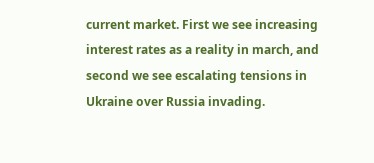current market. First we see increasing interest rates as a reality in march, and second we see escalating tensions in Ukraine over Russia invading.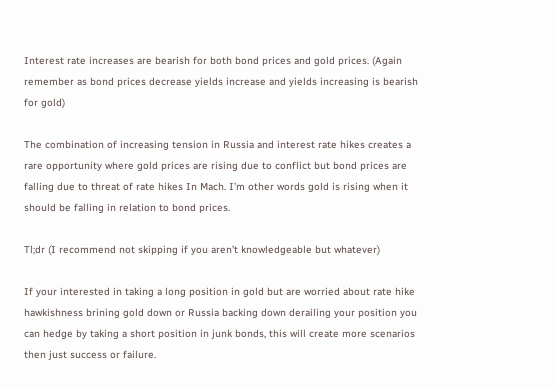Interest rate increases are bearish for both bond prices and gold prices. (Again remember as bond prices decrease yields increase and yields increasing is bearish for gold)

The combination of increasing tension in Russia and interest rate hikes creates a rare opportunity where gold prices are rising due to conflict but bond prices are falling due to threat of rate hikes In Mach. I’m other words gold is rising when it should be falling in relation to bond prices.

Tl;dr (I recommend not skipping if you aren’t knowledgeable but whatever)

If your interested in taking a long position in gold but are worried about rate hike hawkishness brining gold down or Russia backing down derailing your position you can hedge by taking a short position in junk bonds, this will create more scenarios then just success or failure.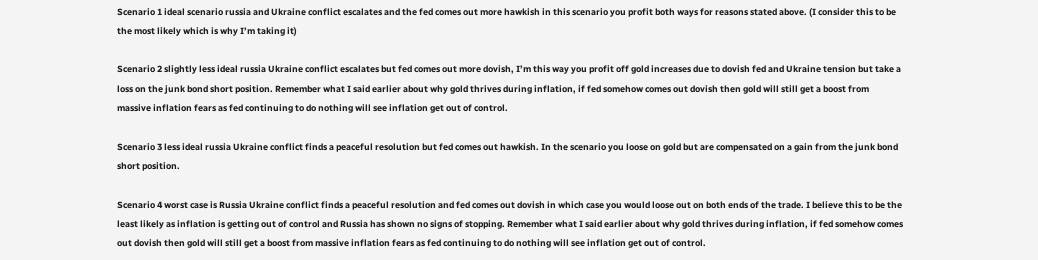Scenario 1 ideal scenario russia and Ukraine conflict escalates and the fed comes out more hawkish in this scenario you profit both ways for reasons stated above. (I consider this to be the most likely which is why I’m taking it)

Scenario 2 slightly less ideal russia Ukraine conflict escalates but fed comes out more dovish, I’m this way you profit off gold increases due to dovish fed and Ukraine tension but take a loss on the junk bond short position. Remember what I said earlier about why gold thrives during inflation, if fed somehow comes out dovish then gold will still get a boost from massive inflation fears as fed continuing to do nothing will see inflation get out of control.

Scenario 3 less ideal russia Ukraine conflict finds a peaceful resolution but fed comes out hawkish. In the scenario you loose on gold but are compensated on a gain from the junk bond short position.

Scenario 4 worst case is Russia Ukraine conflict finds a peaceful resolution and fed comes out dovish in which case you would loose out on both ends of the trade. I believe this to be the least likely as inflation is getting out of control and Russia has shown no signs of stopping. Remember what I said earlier about why gold thrives during inflation, if fed somehow comes out dovish then gold will still get a boost from massive inflation fears as fed continuing to do nothing will see inflation get out of control.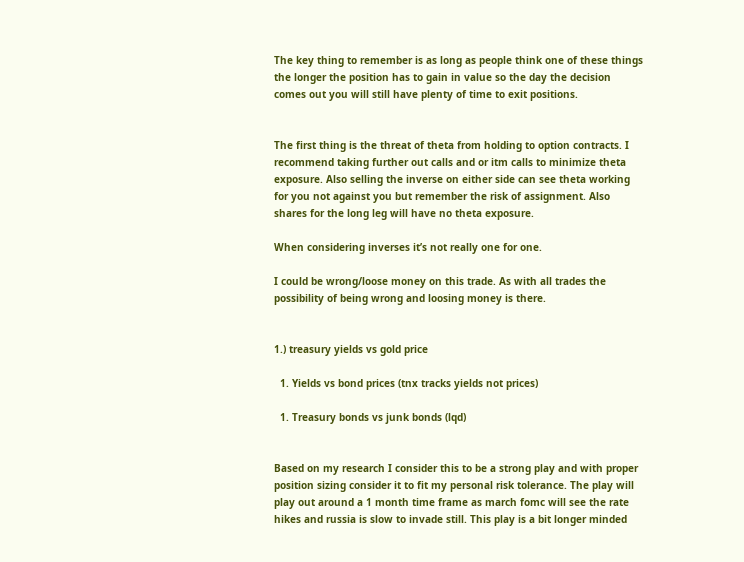The key thing to remember is as long as people think one of these things the longer the position has to gain in value so the day the decision comes out you will still have plenty of time to exit positions.


The first thing is the threat of theta from holding to option contracts. I recommend taking further out calls and or itm calls to minimize theta exposure. Also selling the inverse on either side can see theta working for you not against you but remember the risk of assignment. Also shares for the long leg will have no theta exposure.

When considering inverses it’s not really one for one.

I could be wrong/loose money on this trade. As with all trades the possibility of being wrong and loosing money is there.


1.) treasury yields vs gold price

  1. Yields vs bond prices (tnx tracks yields not prices)

  1. Treasury bonds vs junk bonds (lqd)


Based on my research I consider this to be a strong play and with proper position sizing consider it to fit my personal risk tolerance. The play will play out around a 1 month time frame as march fomc will see the rate hikes and russia is slow to invade still. This play is a bit longer minded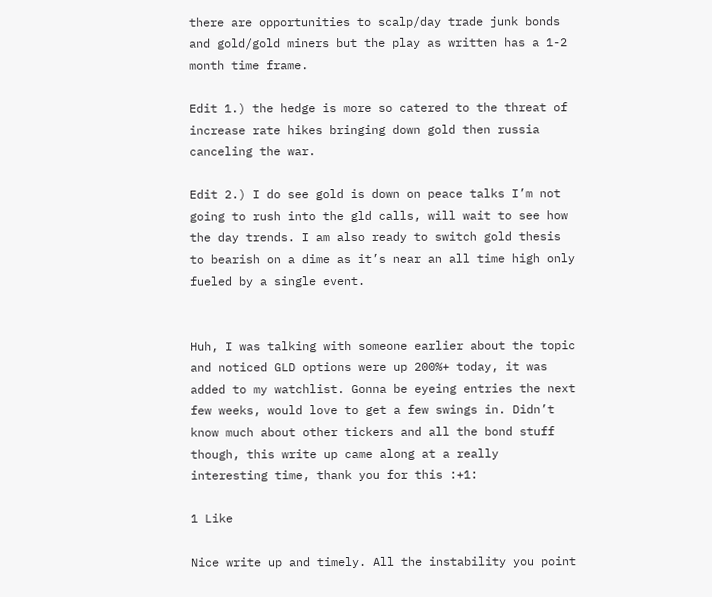there are opportunities to scalp/day trade junk bonds and gold/gold miners but the play as written has a 1-2 month time frame.

Edit 1.) the hedge is more so catered to the threat of increase rate hikes bringing down gold then russia canceling the war.

Edit 2.) I do see gold is down on peace talks I’m not going to rush into the gld calls, will wait to see how the day trends. I am also ready to switch gold thesis to bearish on a dime as it’s near an all time high only fueled by a single event.


Huh, I was talking with someone earlier about the topic and noticed GLD options were up 200%+ today, it was added to my watchlist. Gonna be eyeing entries the next few weeks, would love to get a few swings in. Didn’t know much about other tickers and all the bond stuff though, this write up came along at a really interesting time, thank you for this :+1:

1 Like

Nice write up and timely. All the instability you point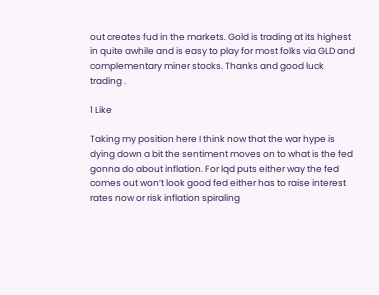out creates fud in the markets. Gold is trading at its highest in quite awhile and is easy to play for most folks via GLD and complementary miner stocks. Thanks and good luck trading .

1 Like

Taking my position here I think now that the war hype is dying down a bit the sentiment moves on to what is the fed gonna do about inflation. For lqd puts either way the fed comes out won’t look good fed either has to raise interest rates now or risk inflation spiraling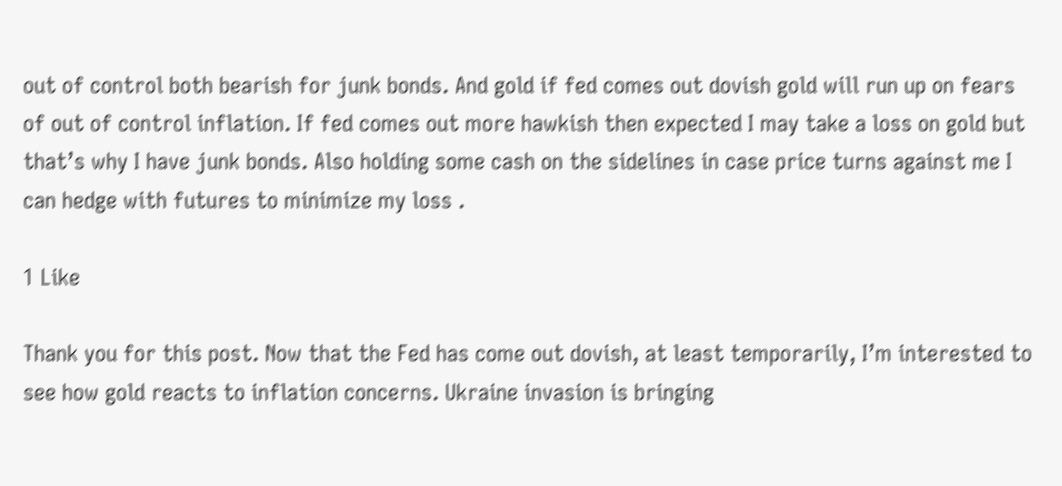out of control both bearish for junk bonds. And gold if fed comes out dovish gold will run up on fears of out of control inflation. If fed comes out more hawkish then expected I may take a loss on gold but that’s why I have junk bonds. Also holding some cash on the sidelines in case price turns against me I can hedge with futures to minimize my loss .

1 Like

Thank you for this post. Now that the Fed has come out dovish, at least temporarily, I’m interested to see how gold reacts to inflation concerns. Ukraine invasion is bringing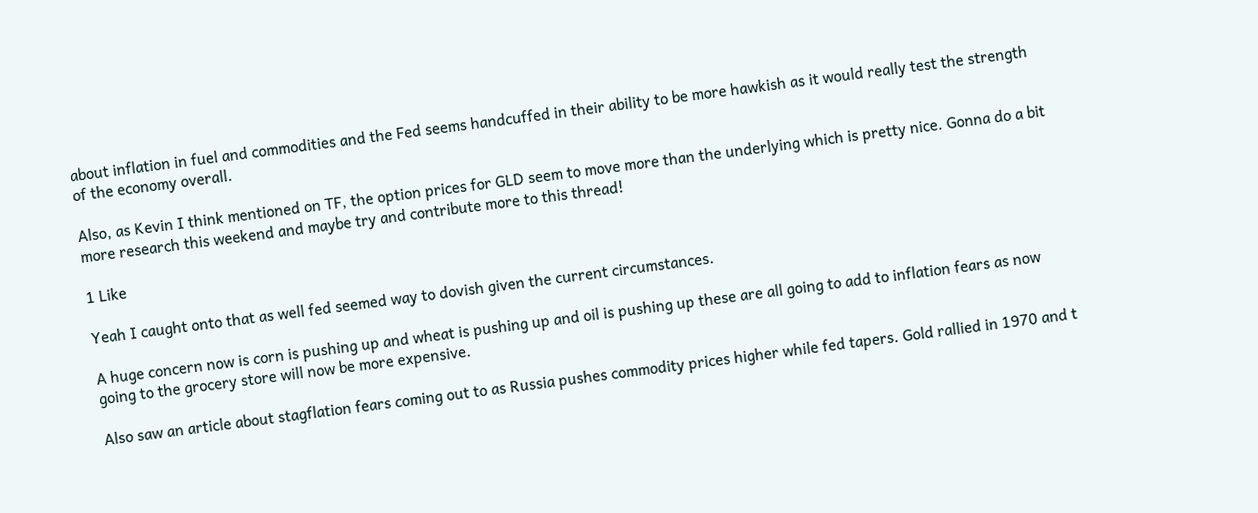about inflation in fuel and commodities and the Fed seems handcuffed in their ability to be more hawkish as it would really test the strength of the economy overall.

Also, as Kevin I think mentioned on TF, the option prices for GLD seem to move more than the underlying which is pretty nice. Gonna do a bit more research this weekend and maybe try and contribute more to this thread!

1 Like

Yeah I caught onto that as well fed seemed way to dovish given the current circumstances.

A huge concern now is corn is pushing up and wheat is pushing up and oil is pushing up these are all going to add to inflation fears as now going to the grocery store will now be more expensive.

Also saw an article about stagflation fears coming out to as Russia pushes commodity prices higher while fed tapers. Gold rallied in 1970 and t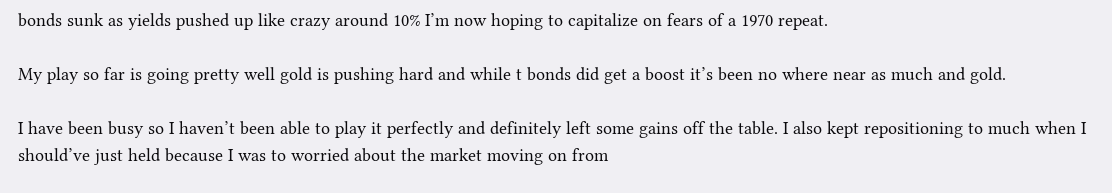bonds sunk as yields pushed up like crazy around 10% I’m now hoping to capitalize on fears of a 1970 repeat.

My play so far is going pretty well gold is pushing hard and while t bonds did get a boost it’s been no where near as much and gold.

I have been busy so I haven’t been able to play it perfectly and definitely left some gains off the table. I also kept repositioning to much when I should’ve just held because I was to worried about the market moving on from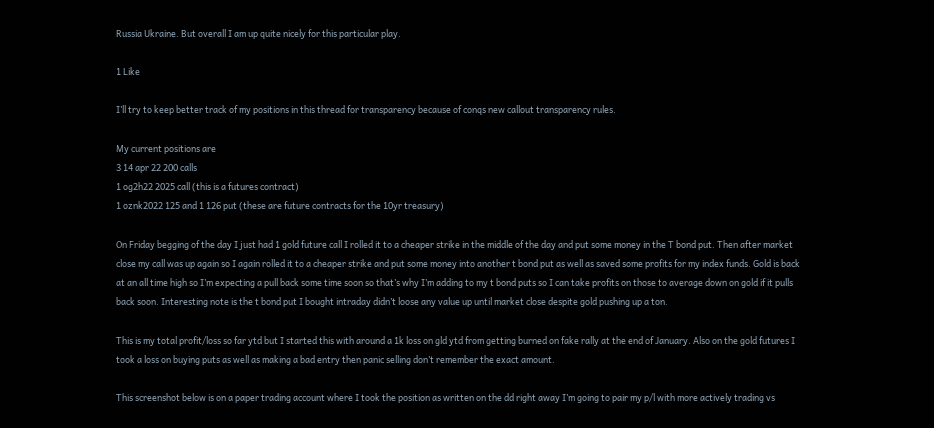Russia Ukraine. But overall I am up quite nicely for this particular play.

1 Like

I’ll try to keep better track of my positions in this thread for transparency because of conqs new callout transparency rules.

My current positions are
3 14 apr 22 200 calls
1 og2h22 2025 call (this is a futures contract)
1 oznk2022 125 and 1 126 put (these are future contracts for the 10yr treasury)

On Friday begging of the day I just had 1 gold future call I rolled it to a cheaper strike in the middle of the day and put some money in the T bond put. Then after market close my call was up again so I again rolled it to a cheaper strike and put some money into another t bond put as well as saved some profits for my index funds. Gold is back at an all time high so I’m expecting a pull back some time soon so that’s why I’m adding to my t bond puts so I can take profits on those to average down on gold if it pulls back soon. Interesting note is the t bond put I bought intraday didn’t loose any value up until market close despite gold pushing up a ton.

This is my total profit/loss so far ytd but I started this with around a 1k loss on gld ytd from getting burned on fake rally at the end of January. Also on the gold futures I took a loss on buying puts as well as making a bad entry then panic selling don’t remember the exact amount.

This screenshot below is on a paper trading account where I took the position as written on the dd right away I’m going to pair my p/l with more actively trading vs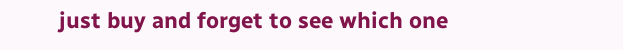just buy and forget to see which one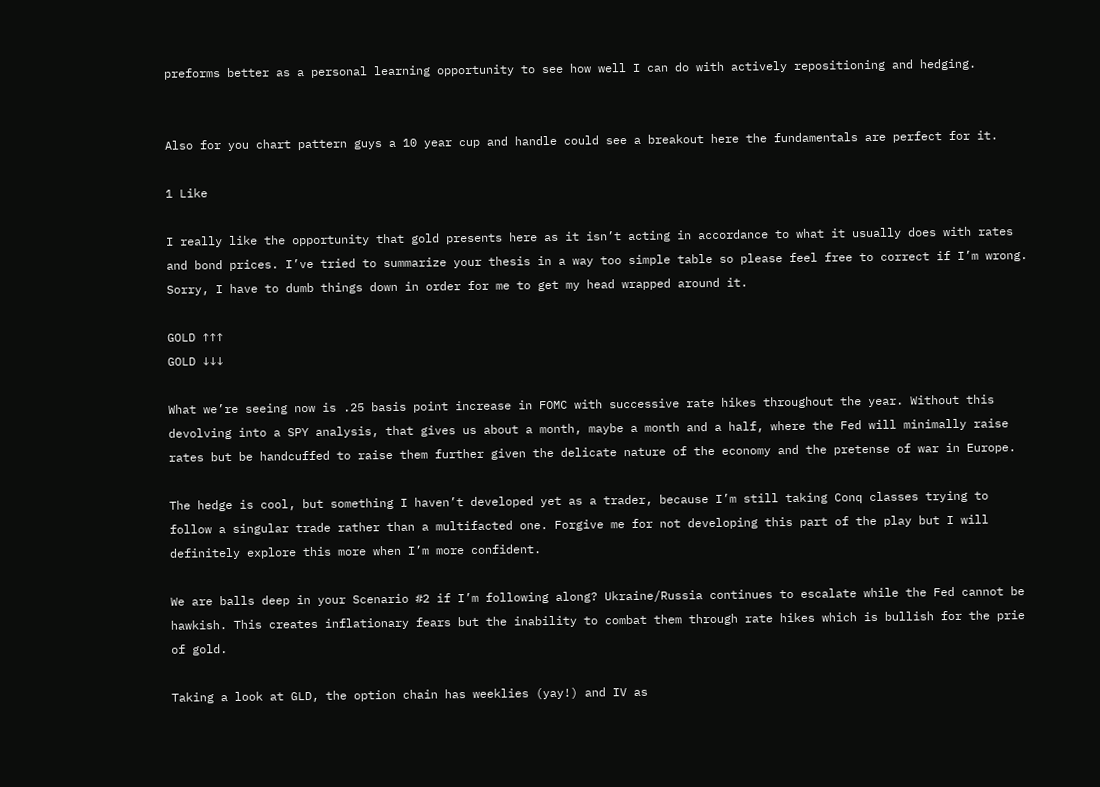preforms better as a personal learning opportunity to see how well I can do with actively repositioning and hedging.


Also for you chart pattern guys a 10 year cup and handle could see a breakout here the fundamentals are perfect for it.

1 Like

I really like the opportunity that gold presents here as it isn’t acting in accordance to what it usually does with rates and bond prices. I’ve tried to summarize your thesis in a way too simple table so please feel free to correct if I’m wrong. Sorry, I have to dumb things down in order for me to get my head wrapped around it.

GOLD ↑↑↑
GOLD ↓↓↓

What we’re seeing now is .25 basis point increase in FOMC with successive rate hikes throughout the year. Without this devolving into a SPY analysis, that gives us about a month, maybe a month and a half, where the Fed will minimally raise rates but be handcuffed to raise them further given the delicate nature of the economy and the pretense of war in Europe.

The hedge is cool, but something I haven’t developed yet as a trader, because I’m still taking Conq classes trying to follow a singular trade rather than a multifacted one. Forgive me for not developing this part of the play but I will definitely explore this more when I’m more confident.

We are balls deep in your Scenario #2 if I’m following along? Ukraine/Russia continues to escalate while the Fed cannot be hawkish. This creates inflationary fears but the inability to combat them through rate hikes which is bullish for the prie of gold.

Taking a look at GLD, the option chain has weeklies (yay!) and IV as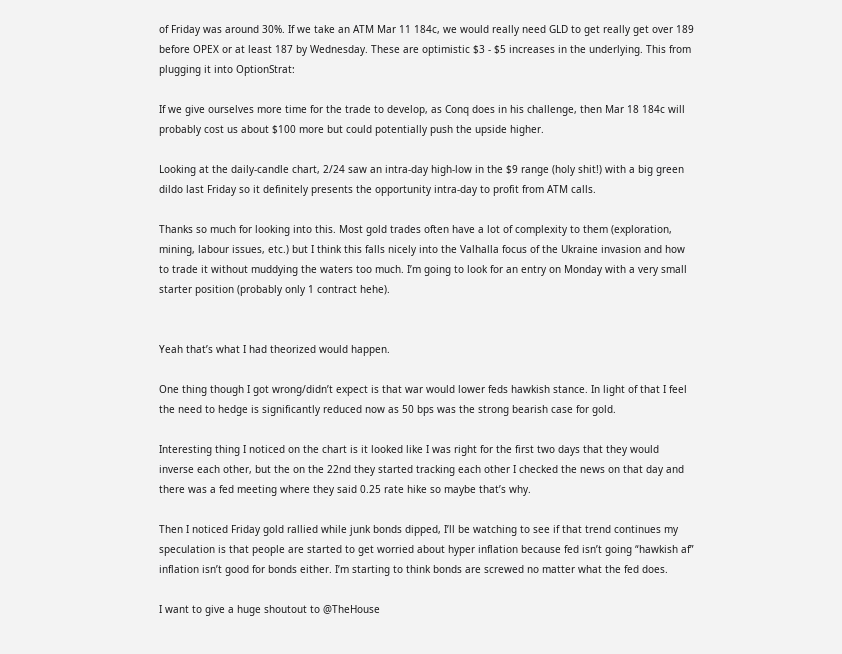of Friday was around 30%. If we take an ATM Mar 11 184c, we would really need GLD to get really get over 189 before OPEX or at least 187 by Wednesday. These are optimistic $3 - $5 increases in the underlying. This from plugging it into OptionStrat:

If we give ourselves more time for the trade to develop, as Conq does in his challenge, then Mar 18 184c will probably cost us about $100 more but could potentially push the upside higher.

Looking at the daily-candle chart, 2/24 saw an intra-day high-low in the $9 range (holy shit!) with a big green dildo last Friday so it definitely presents the opportunity intra-day to profit from ATM calls.

Thanks so much for looking into this. Most gold trades often have a lot of complexity to them (exploration, mining, labour issues, etc.) but I think this falls nicely into the Valhalla focus of the Ukraine invasion and how to trade it without muddying the waters too much. I’m going to look for an entry on Monday with a very small starter position (probably only 1 contract hehe).


Yeah that’s what I had theorized would happen.

One thing though I got wrong/didn’t expect is that war would lower feds hawkish stance. In light of that I feel the need to hedge is significantly reduced now as 50 bps was the strong bearish case for gold.

Interesting thing I noticed on the chart is it looked like I was right for the first two days that they would inverse each other, but the on the 22nd they started tracking each other I checked the news on that day and there was a fed meeting where they said 0.25 rate hike so maybe that’s why.

Then I noticed Friday gold rallied while junk bonds dipped, I’ll be watching to see if that trend continues my speculation is that people are started to get worried about hyper inflation because fed isn’t going “hawkish af” inflation isn’t good for bonds either. I’m starting to think bonds are screwed no matter what the fed does.

I want to give a huge shoutout to @TheHouse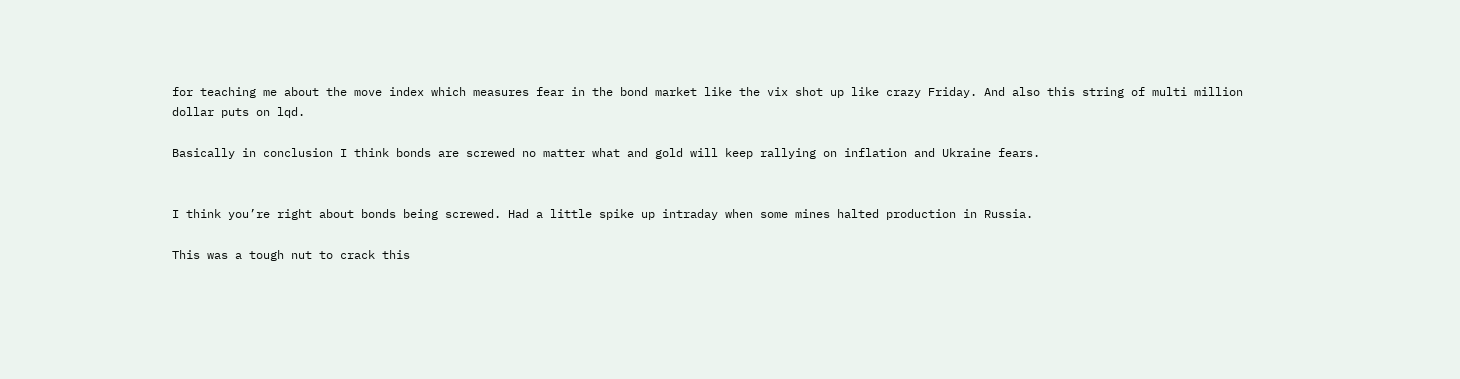for teaching me about the move index which measures fear in the bond market like the vix shot up like crazy Friday. And also this string of multi million dollar puts on lqd.

Basically in conclusion I think bonds are screwed no matter what and gold will keep rallying on inflation and Ukraine fears.


I think you’re right about bonds being screwed. Had a little spike up intraday when some mines halted production in Russia.

This was a tough nut to crack this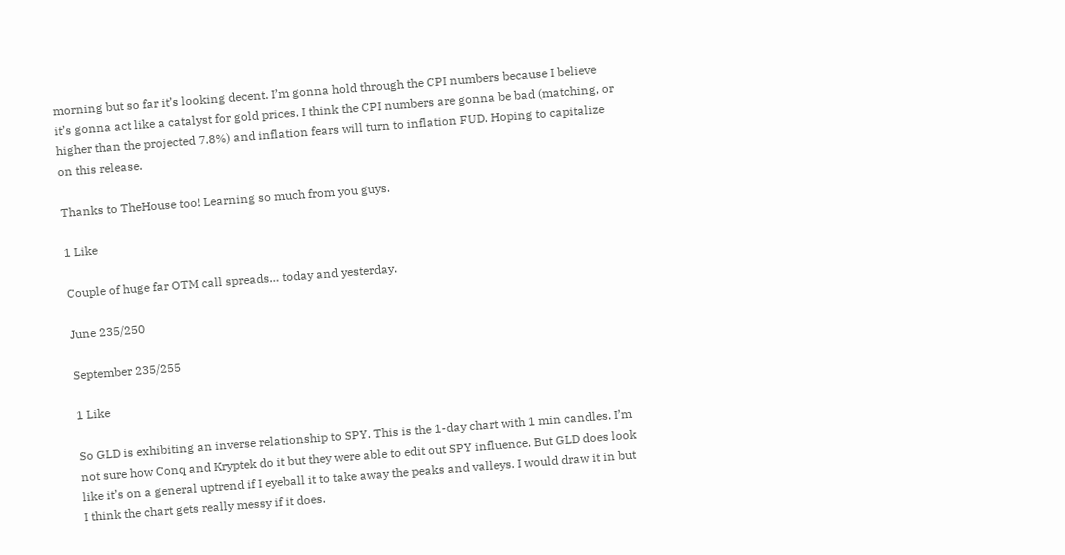morning but so far it’s looking decent. I’m gonna hold through the CPI numbers because I believe it’s gonna act like a catalyst for gold prices. I think the CPI numbers are gonna be bad (matching, or higher than the projected 7.8%) and inflation fears will turn to inflation FUD. Hoping to capitalize on this release.

Thanks to TheHouse too! Learning so much from you guys.

1 Like

Couple of huge far OTM call spreads… today and yesterday.

June 235/250

September 235/255

1 Like

So GLD is exhibiting an inverse relationship to SPY. This is the 1-day chart with 1 min candles. I’m not sure how Conq and Kryptek do it but they were able to edit out SPY influence. But GLD does look like it’s on a general uptrend if I eyeball it to take away the peaks and valleys. I would draw it in but I think the chart gets really messy if it does.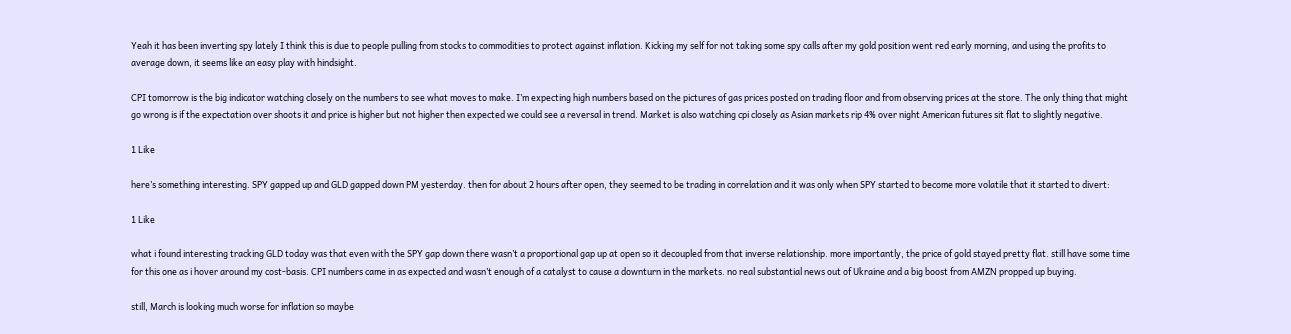Yeah it has been inverting spy lately I think this is due to people pulling from stocks to commodities to protect against inflation. Kicking my self for not taking some spy calls after my gold position went red early morning, and using the profits to average down, it seems like an easy play with hindsight.

CPI tomorrow is the big indicator watching closely on the numbers to see what moves to make. I’m expecting high numbers based on the pictures of gas prices posted on trading floor and from observing prices at the store. The only thing that might go wrong is if the expectation over shoots it and price is higher but not higher then expected we could see a reversal in trend. Market is also watching cpi closely as Asian markets rip 4% over night American futures sit flat to slightly negative.

1 Like

here’s something interesting. SPY gapped up and GLD gapped down PM yesterday. then for about 2 hours after open, they seemed to be trading in correlation and it was only when SPY started to become more volatile that it started to divert:

1 Like

what i found interesting tracking GLD today was that even with the SPY gap down there wasn’t a proportional gap up at open so it decoupled from that inverse relationship. more importantly, the price of gold stayed pretty flat. still have some time for this one as i hover around my cost-basis. CPI numbers came in as expected and wasn’t enough of a catalyst to cause a downturn in the markets. no real substantial news out of Ukraine and a big boost from AMZN propped up buying.

still, March is looking much worse for inflation so maybe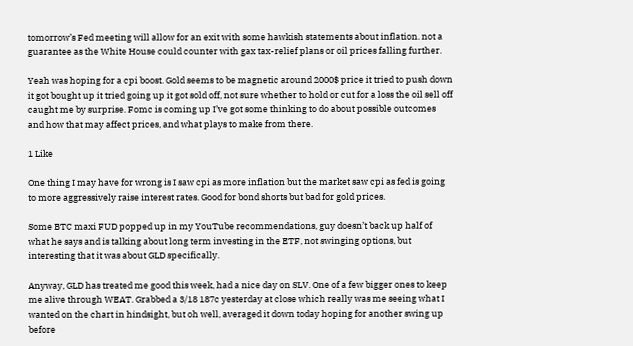tomorrow’s Fed meeting will allow for an exit with some hawkish statements about inflation. not a guarantee as the White House could counter with gax tax-relief plans or oil prices falling further.

Yeah was hoping for a cpi boost. Gold seems to be magnetic around 2000$ price it tried to push down it got bought up it tried going up it got sold off, not sure whether to hold or cut for a loss the oil sell off caught me by surprise. Fomc is coming up I’ve got some thinking to do about possible outcomes and how that may affect prices, and what plays to make from there.

1 Like

One thing I may have for wrong is I saw cpi as more inflation but the market saw cpi as fed is going to more aggressively raise interest rates. Good for bond shorts but bad for gold prices.

Some BTC maxi FUD popped up in my YouTube recommendations, guy doesn’t back up half of what he says and is talking about long term investing in the ETF, not swinging options, but interesting that it was about GLD specifically.

Anyway, GLD has treated me good this week, had a nice day on SLV. One of a few bigger ones to keep me alive through WEAT. Grabbed a 3/18 187c yesterday at close which really was me seeing what I wanted on the chart in hindsight, but oh well, averaged it down today hoping for another swing up before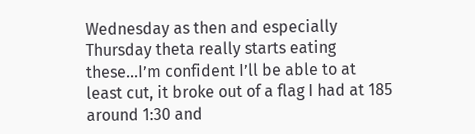Wednesday as then and especially Thursday theta really starts eating these…I’m confident I’ll be able to at least cut, it broke out of a flag I had at 185 around 1:30 and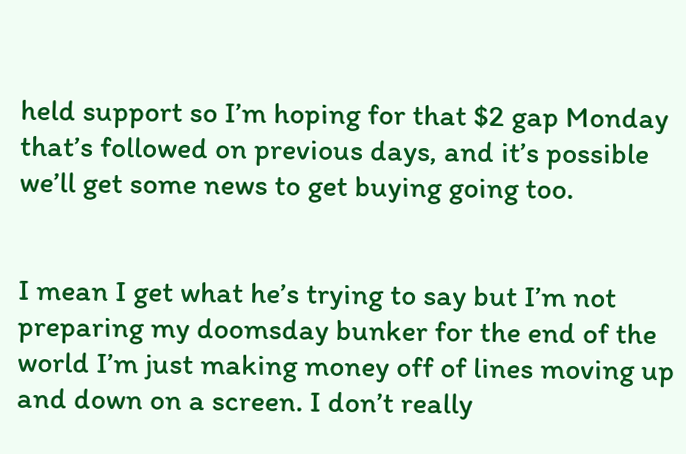held support so I’m hoping for that $2 gap Monday that’s followed on previous days, and it’s possible we’ll get some news to get buying going too.


I mean I get what he’s trying to say but I’m not preparing my doomsday bunker for the end of the world I’m just making money off of lines moving up and down on a screen. I don’t really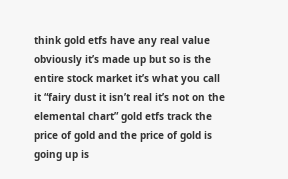think gold etfs have any real value obviously it’s made up but so is the entire stock market it’s what you call it “fairy dust it isn’t real it’s not on the elemental chart” gold etfs track the price of gold and the price of gold is going up is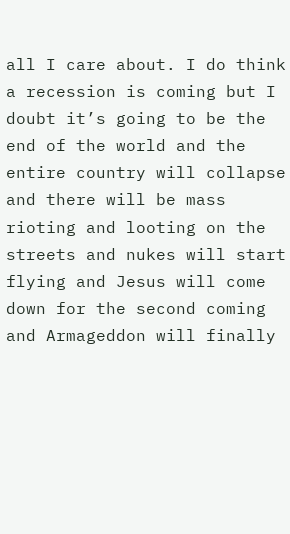all I care about. I do think a recession is coming but I doubt it’s going to be the end of the world and the entire country will collapse and there will be mass rioting and looting on the streets and nukes will start flying and Jesus will come down for the second coming and Armageddon will finally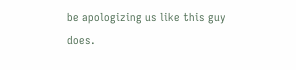be apologizing us like this guy does.